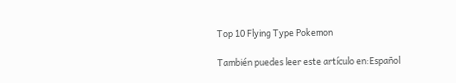Top 10 Flying Type Pokemon

También puedes leer este artículo en:Español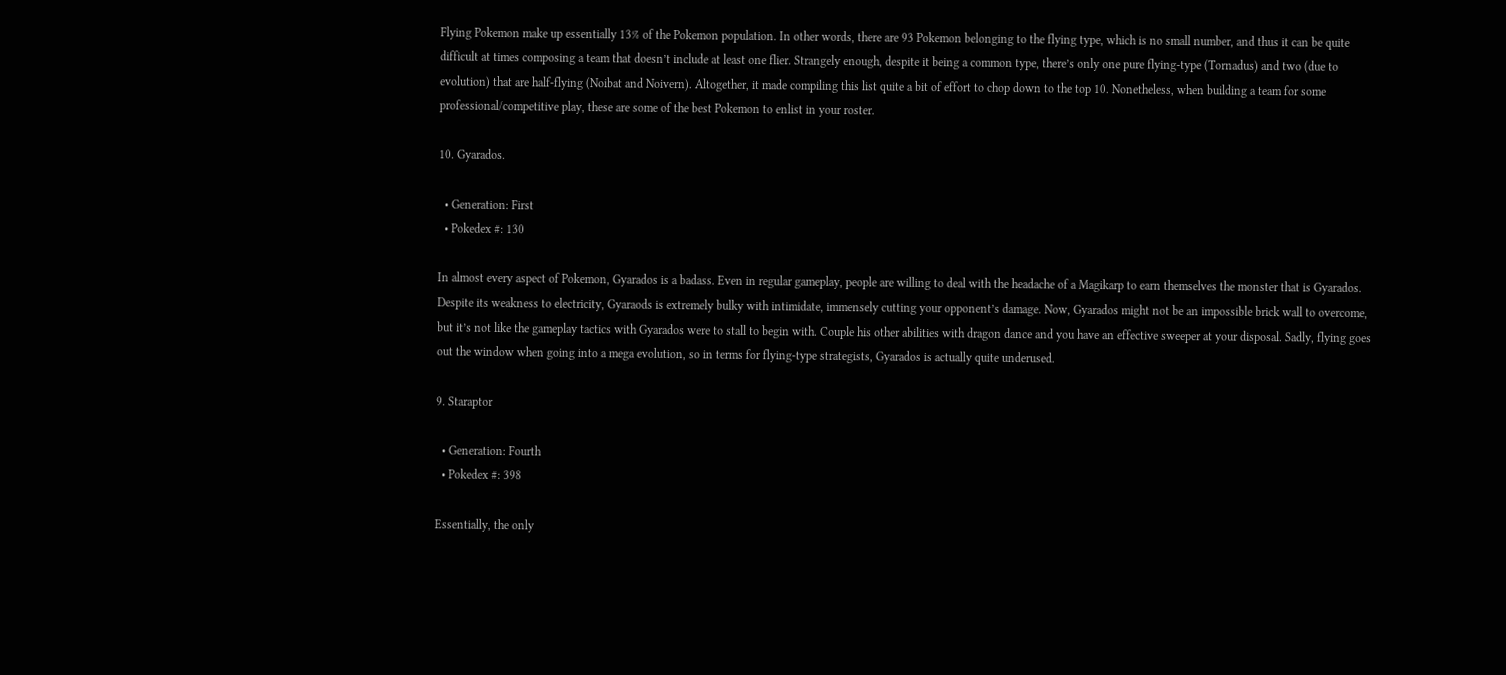Flying Pokemon make up essentially 13% of the Pokemon population. In other words, there are 93 Pokemon belonging to the flying type, which is no small number, and thus it can be quite difficult at times composing a team that doesn’t include at least one flier. Strangely enough, despite it being a common type, there’s only one pure flying-type (Tornadus) and two (due to evolution) that are half-flying (Noibat and Noivern). Altogether, it made compiling this list quite a bit of effort to chop down to the top 10. Nonetheless, when building a team for some professional/competitive play, these are some of the best Pokemon to enlist in your roster.

10. Gyarados.

  • Generation: First
  • Pokedex #: 130

In almost every aspect of Pokemon, Gyarados is a badass. Even in regular gameplay, people are willing to deal with the headache of a Magikarp to earn themselves the monster that is Gyarados. Despite its weakness to electricity, Gyaraods is extremely bulky with intimidate, immensely cutting your opponent’s damage. Now, Gyarados might not be an impossible brick wall to overcome, but it’s not like the gameplay tactics with Gyarados were to stall to begin with. Couple his other abilities with dragon dance and you have an effective sweeper at your disposal. Sadly, flying goes out the window when going into a mega evolution, so in terms for flying-type strategists, Gyarados is actually quite underused.

9. Staraptor

  • Generation: Fourth
  • Pokedex #: 398

Essentially, the only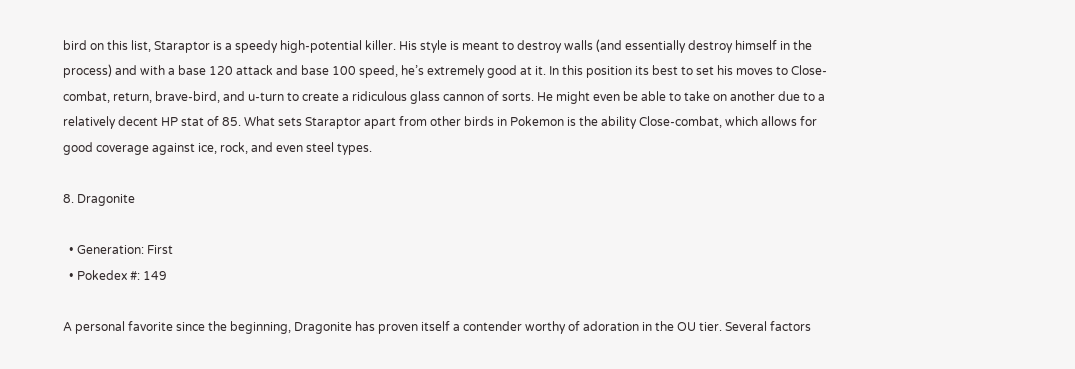bird on this list, Staraptor is a speedy high-potential killer. His style is meant to destroy walls (and essentially destroy himself in the process) and with a base 120 attack and base 100 speed, he’s extremely good at it. In this position its best to set his moves to Close-combat, return, brave-bird, and u-turn to create a ridiculous glass cannon of sorts. He might even be able to take on another due to a relatively decent HP stat of 85. What sets Staraptor apart from other birds in Pokemon is the ability Close-combat, which allows for good coverage against ice, rock, and even steel types.

8. Dragonite

  • Generation: First
  • Pokedex #: 149

A personal favorite since the beginning, Dragonite has proven itself a contender worthy of adoration in the OU tier. Several factors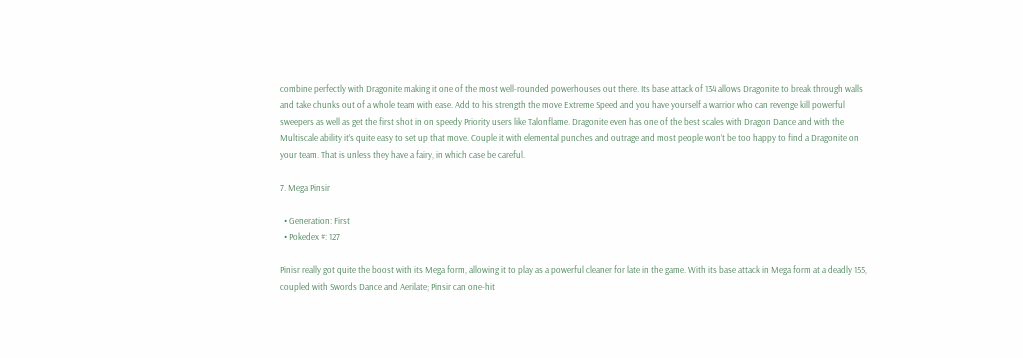combine perfectly with Dragonite making it one of the most well-rounded powerhouses out there. Its base attack of 134 allows Dragonite to break through walls and take chunks out of a whole team with ease. Add to his strength the move Extreme Speed and you have yourself a warrior who can revenge kill powerful sweepers as well as get the first shot in on speedy Priority users like Talonflame. Dragonite even has one of the best scales with Dragon Dance and with the Multiscale ability it’s quite easy to set up that move. Couple it with elemental punches and outrage and most people won’t be too happy to find a Dragonite on your team. That is unless they have a fairy, in which case be careful.

7. Mega Pinsir

  • Generation: First
  • Pokedex #: 127

Pinisr really got quite the boost with its Mega form, allowing it to play as a powerful cleaner for late in the game. With its base attack in Mega form at a deadly 155, coupled with Swords Dance and Aerilate; Pinsir can one-hit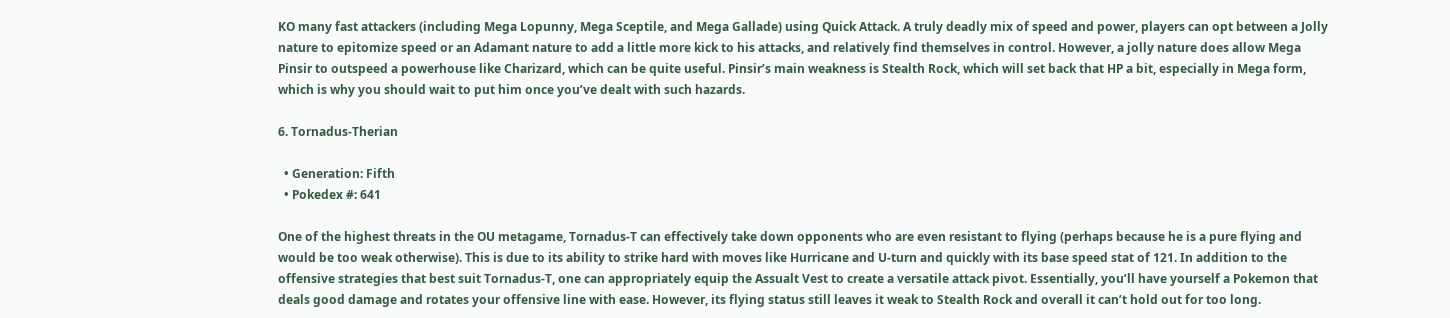KO many fast attackers (including Mega Lopunny, Mega Sceptile, and Mega Gallade) using Quick Attack. A truly deadly mix of speed and power, players can opt between a Jolly nature to epitomize speed or an Adamant nature to add a little more kick to his attacks, and relatively find themselves in control. However, a jolly nature does allow Mega Pinsir to outspeed a powerhouse like Charizard, which can be quite useful. Pinsir’s main weakness is Stealth Rock, which will set back that HP a bit, especially in Mega form, which is why you should wait to put him once you’ve dealt with such hazards.

6. Tornadus-Therian

  • Generation: Fifth
  • Pokedex #: 641

One of the highest threats in the OU metagame, Tornadus-T can effectively take down opponents who are even resistant to flying (perhaps because he is a pure flying and would be too weak otherwise). This is due to its ability to strike hard with moves like Hurricane and U-turn and quickly with its base speed stat of 121. In addition to the offensive strategies that best suit Tornadus-T, one can appropriately equip the Assualt Vest to create a versatile attack pivot. Essentially, you’ll have yourself a Pokemon that deals good damage and rotates your offensive line with ease. However, its flying status still leaves it weak to Stealth Rock and overall it can’t hold out for too long.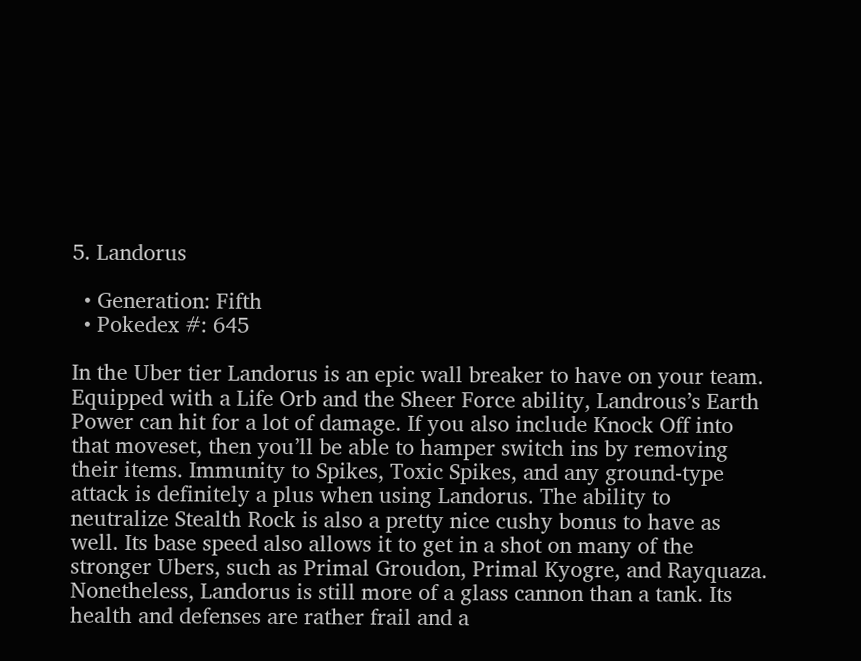5. Landorus

  • Generation: Fifth
  • Pokedex #: 645

In the Uber tier Landorus is an epic wall breaker to have on your team. Equipped with a Life Orb and the Sheer Force ability, Landrous’s Earth Power can hit for a lot of damage. If you also include Knock Off into that moveset, then you’ll be able to hamper switch ins by removing their items. Immunity to Spikes, Toxic Spikes, and any ground-type attack is definitely a plus when using Landorus. The ability to neutralize Stealth Rock is also a pretty nice cushy bonus to have as well. Its base speed also allows it to get in a shot on many of the stronger Ubers, such as Primal Groudon, Primal Kyogre, and Rayquaza. Nonetheless, Landorus is still more of a glass cannon than a tank. Its health and defenses are rather frail and a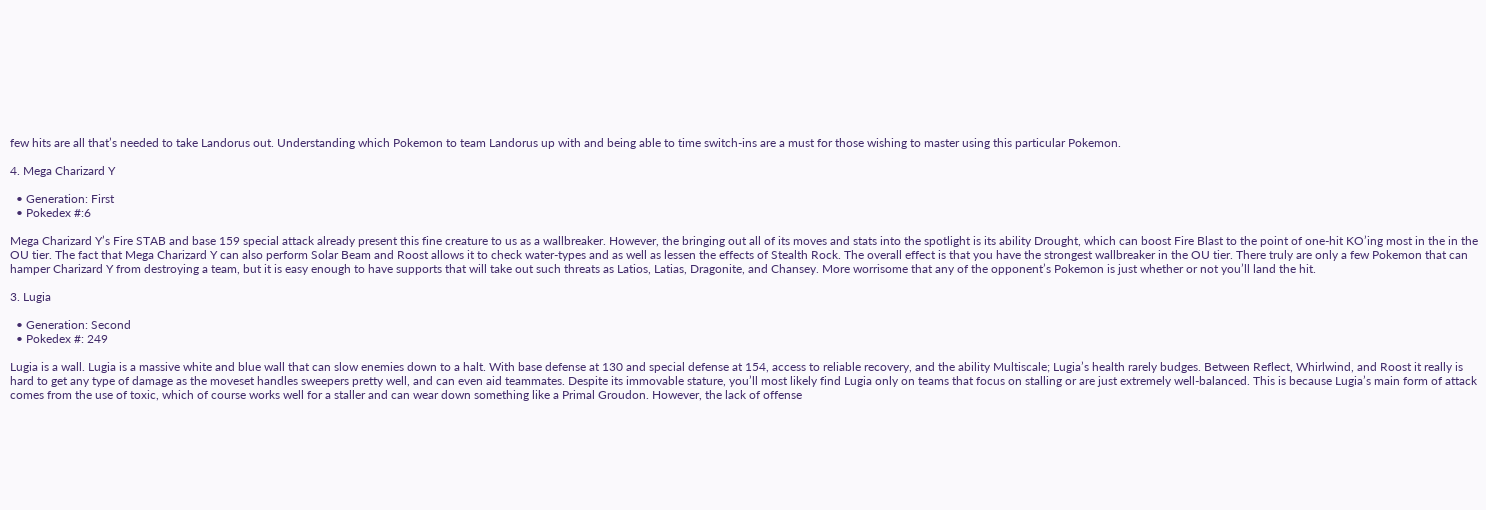few hits are all that’s needed to take Landorus out. Understanding which Pokemon to team Landorus up with and being able to time switch-ins are a must for those wishing to master using this particular Pokemon.

4. Mega Charizard Y

  • Generation: First
  • Pokedex #:6

Mega Charizard Y’s Fire STAB and base 159 special attack already present this fine creature to us as a wallbreaker. However, the bringing out all of its moves and stats into the spotlight is its ability Drought, which can boost Fire Blast to the point of one-hit KO’ing most in the in the OU tier. The fact that Mega Charizard Y can also perform Solar Beam and Roost allows it to check water-types and as well as lessen the effects of Stealth Rock. The overall effect is that you have the strongest wallbreaker in the OU tier. There truly are only a few Pokemon that can hamper Charizard Y from destroying a team, but it is easy enough to have supports that will take out such threats as Latios, Latias, Dragonite, and Chansey. More worrisome that any of the opponent’s Pokemon is just whether or not you’ll land the hit.

3. Lugia

  • Generation: Second
  • Pokedex #: 249

Lugia is a wall. Lugia is a massive white and blue wall that can slow enemies down to a halt. With base defense at 130 and special defense at 154, access to reliable recovery, and the ability Multiscale; Lugia’s health rarely budges. Between Reflect, Whirlwind, and Roost it really is hard to get any type of damage as the moveset handles sweepers pretty well, and can even aid teammates. Despite its immovable stature, you’ll most likely find Lugia only on teams that focus on stalling or are just extremely well-balanced. This is because Lugia’s main form of attack comes from the use of toxic, which of course works well for a staller and can wear down something like a Primal Groudon. However, the lack of offense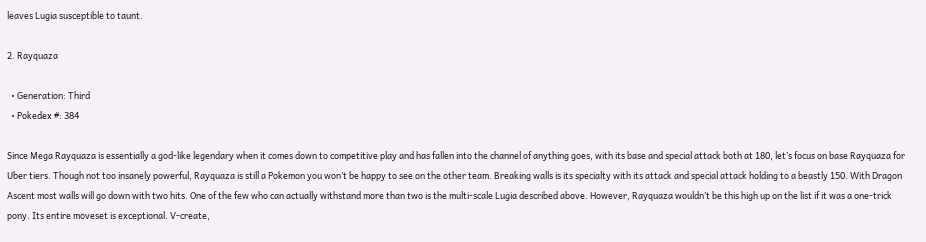leaves Lugia susceptible to taunt.

2. Rayquaza

  • Generation: Third
  • Pokedex #: 384

Since Mega Rayquaza is essentially a god-like legendary when it comes down to competitive play and has fallen into the channel of anything goes, with its base and special attack both at 180, let’s focus on base Rayquaza for Uber tiers. Though not too insanely powerful, Rayquaza is still a Pokemon you won’t be happy to see on the other team. Breaking walls is its specialty with its attack and special attack holding to a beastly 150. With Dragon Ascent most walls will go down with two hits. One of the few who can actually withstand more than two is the multi-scale Lugia described above. However, Rayquaza wouldn’t be this high up on the list if it was a one-trick pony. Its entire moveset is exceptional. V-create,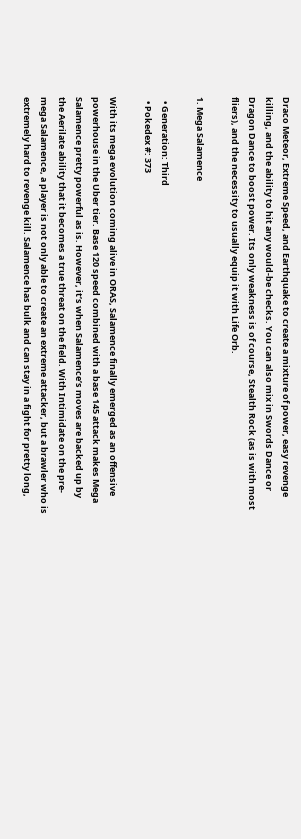Draco Meteor, Extreme Speed, and Earthquake to create a mixture of power, easy revenge killing, and the ability to hit any would-be checks. You can also mix in Swords Dance or Dragon Dance to boost power. Its only weakness is of course, Stealth Rock (as is with most fliers), and the necessity to usually equip it with Life Orb.

1. Mega Salamence

  • Generation: Third
  • Pokedex #: 373

With its mega evolution coming alive in ORAS, Salamence finally emerged as an offensive powerhouse in the Uber tier. Base 120 speed combined with a base 145 attack makes Mega Salamence pretty powerful as is. However, it’s when Salamence’s moves are backed up by the Aerilate ability that it becomes a true threat on the field. With Intimidate on the pre-mega Salamence, a player is not only able to create an extreme attacker, but a brawler who is extremely hard to revenge kill. Salamence has bulk and can stay in a fight for pretty long,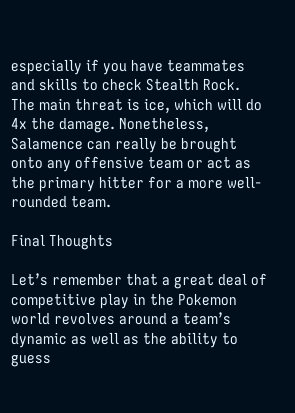especially if you have teammates and skills to check Stealth Rock. The main threat is ice, which will do 4x the damage. Nonetheless, Salamence can really be brought onto any offensive team or act as the primary hitter for a more well-rounded team.

Final Thoughts

Let’s remember that a great deal of competitive play in the Pokemon world revolves around a team’s dynamic as well as the ability to guess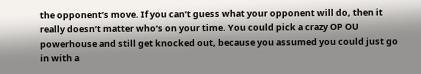the opponent’s move. If you can’t guess what your opponent will do, then it really doesn’t matter who’s on your time. You could pick a crazy OP OU powerhouse and still get knocked out, because you assumed you could just go in with a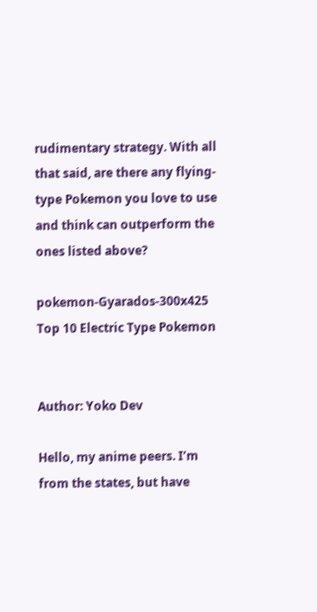rudimentary strategy. With all that said, are there any flying-type Pokemon you love to use and think can outperform the ones listed above?

pokemon-Gyarados-300x425 Top 10 Electric Type Pokemon


Author: Yoko Dev

Hello, my anime peers. I’m from the states, but have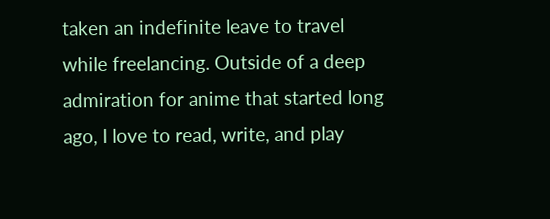taken an indefinite leave to travel while freelancing. Outside of a deep admiration for anime that started long ago, I love to read, write, and play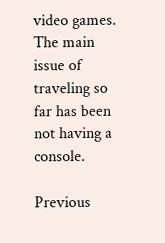video games. The main issue of traveling so far has been not having a console.

Previous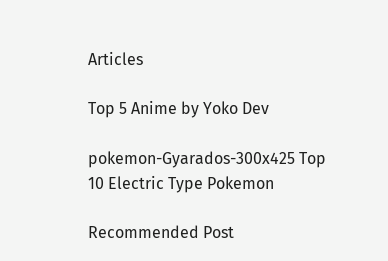Articles

Top 5 Anime by Yoko Dev

pokemon-Gyarados-300x425 Top 10 Electric Type Pokemon

Recommended Post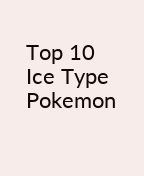Top 10 Ice Type Pokemon